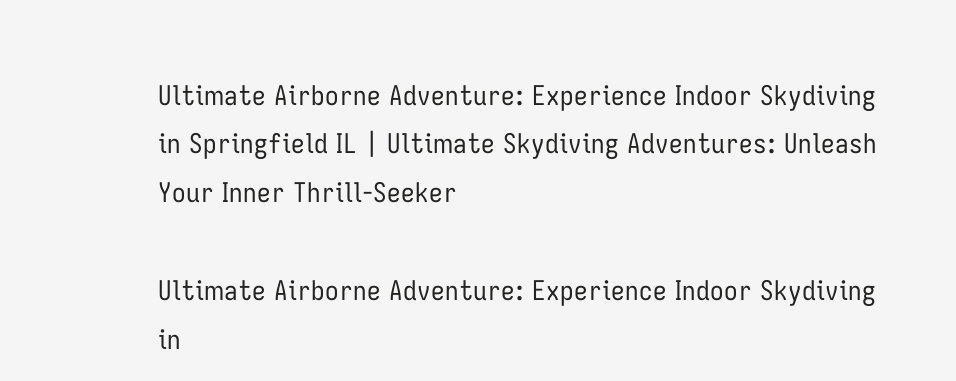Ultimate Airborne Adventure: Experience Indoor Skydiving in Springfield IL | Ultimate Skydiving Adventures: Unleash Your Inner Thrill-Seeker

Ultimate Airborne Adventure: Experience Indoor Skydiving in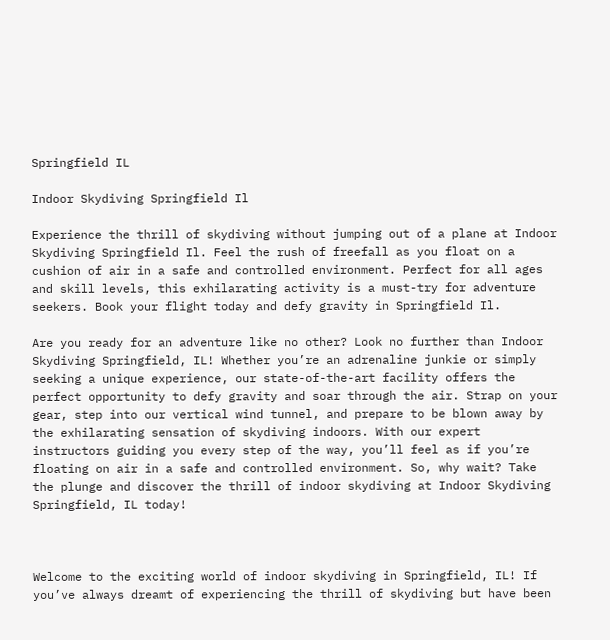Springfield IL

Indoor Skydiving Springfield Il

Experience the thrill of skydiving without jumping out of a plane at Indoor Skydiving Springfield Il. Feel the rush of freefall as you float on a cushion of air in a safe and controlled environment. Perfect for all ages and skill levels, this exhilarating activity is a must-try for adventure seekers. Book your flight today and defy gravity in Springfield Il.

Are you ready for an adventure like no other? Look no further than Indoor Skydiving Springfield, IL! Whether you’re an adrenaline junkie or simply seeking a unique experience, our state-of-the-art facility offers the perfect opportunity to defy gravity and soar through the air. Strap on your gear, step into our vertical wind tunnel, and prepare to be blown away by the exhilarating sensation of skydiving indoors. With our expert instructors guiding you every step of the way, you’ll feel as if you’re floating on air in a safe and controlled environment. So, why wait? Take the plunge and discover the thrill of indoor skydiving at Indoor Skydiving Springfield, IL today!



Welcome to the exciting world of indoor skydiving in Springfield, IL! If you’ve always dreamt of experiencing the thrill of skydiving but have been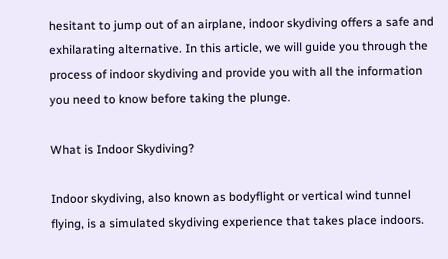hesitant to jump out of an airplane, indoor skydiving offers a safe and exhilarating alternative. In this article, we will guide you through the process of indoor skydiving and provide you with all the information you need to know before taking the plunge.

What is Indoor Skydiving?

Indoor skydiving, also known as bodyflight or vertical wind tunnel flying, is a simulated skydiving experience that takes place indoors.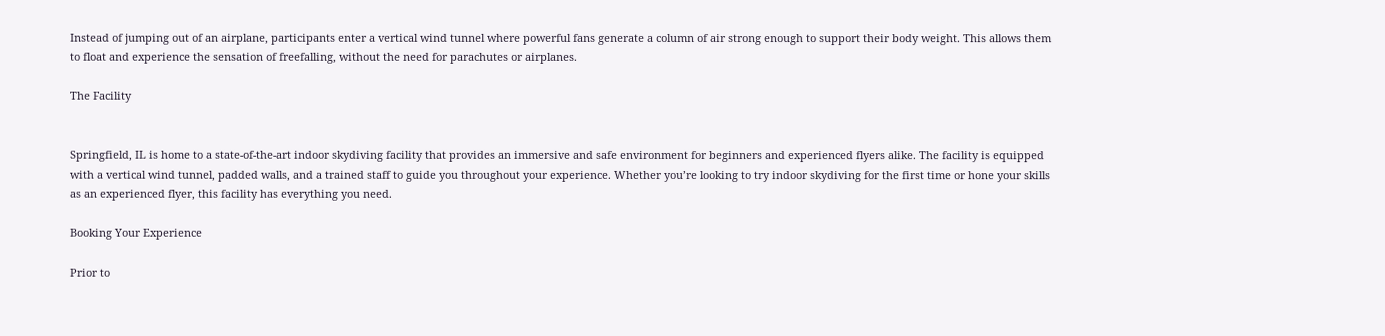Instead of jumping out of an airplane, participants enter a vertical wind tunnel where powerful fans generate a column of air strong enough to support their body weight. This allows them to float and experience the sensation of freefalling, without the need for parachutes or airplanes.

The Facility


Springfield, IL is home to a state-of-the-art indoor skydiving facility that provides an immersive and safe environment for beginners and experienced flyers alike. The facility is equipped with a vertical wind tunnel, padded walls, and a trained staff to guide you throughout your experience. Whether you’re looking to try indoor skydiving for the first time or hone your skills as an experienced flyer, this facility has everything you need.

Booking Your Experience

Prior to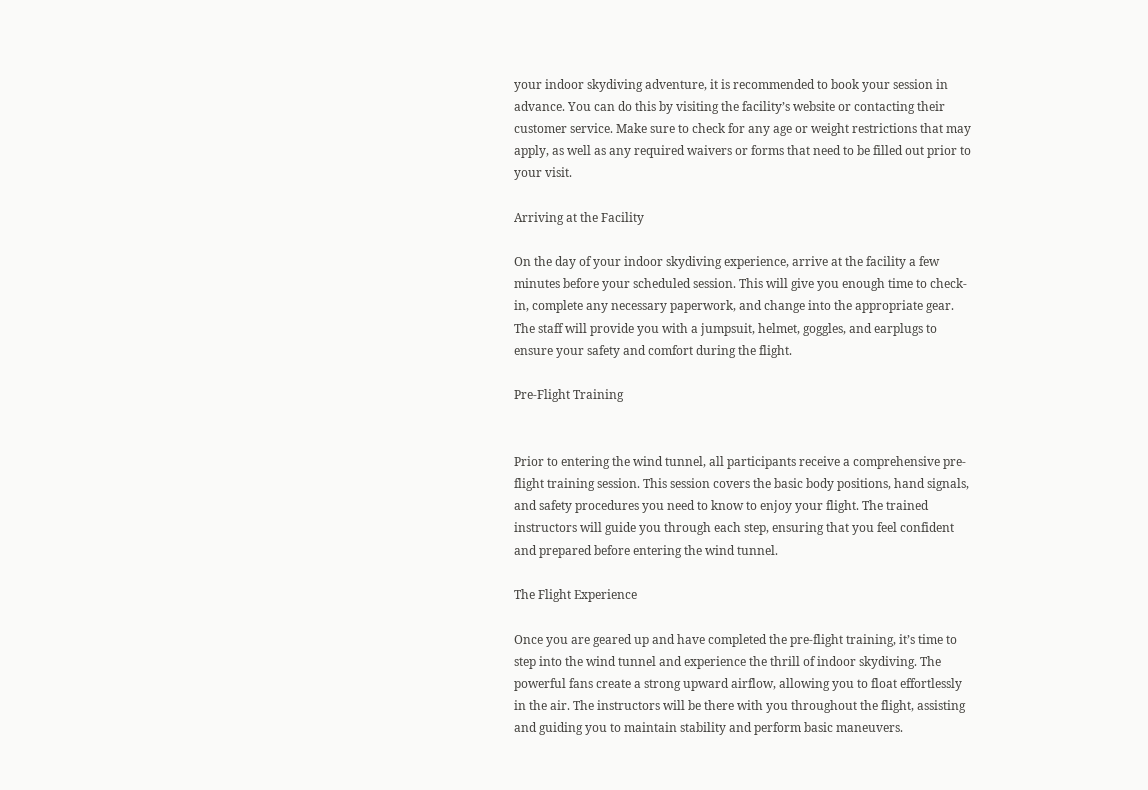your indoor skydiving adventure, it is recommended to book your session in advance. You can do this by visiting the facility’s website or contacting their customer service. Make sure to check for any age or weight restrictions that may apply, as well as any required waivers or forms that need to be filled out prior to your visit.

Arriving at the Facility

On the day of your indoor skydiving experience, arrive at the facility a few minutes before your scheduled session. This will give you enough time to check-in, complete any necessary paperwork, and change into the appropriate gear. The staff will provide you with a jumpsuit, helmet, goggles, and earplugs to ensure your safety and comfort during the flight.

Pre-Flight Training


Prior to entering the wind tunnel, all participants receive a comprehensive pre-flight training session. This session covers the basic body positions, hand signals, and safety procedures you need to know to enjoy your flight. The trained instructors will guide you through each step, ensuring that you feel confident and prepared before entering the wind tunnel.

The Flight Experience

Once you are geared up and have completed the pre-flight training, it’s time to step into the wind tunnel and experience the thrill of indoor skydiving. The powerful fans create a strong upward airflow, allowing you to float effortlessly in the air. The instructors will be there with you throughout the flight, assisting and guiding you to maintain stability and perform basic maneuvers.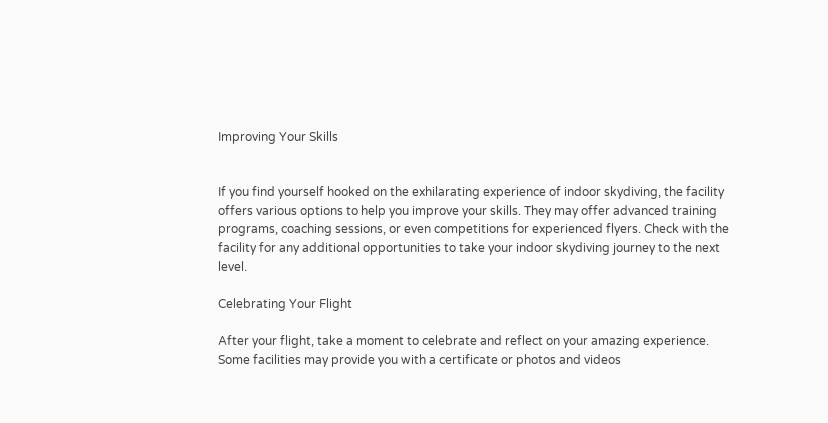Improving Your Skills


If you find yourself hooked on the exhilarating experience of indoor skydiving, the facility offers various options to help you improve your skills. They may offer advanced training programs, coaching sessions, or even competitions for experienced flyers. Check with the facility for any additional opportunities to take your indoor skydiving journey to the next level.

Celebrating Your Flight

After your flight, take a moment to celebrate and reflect on your amazing experience. Some facilities may provide you with a certificate or photos and videos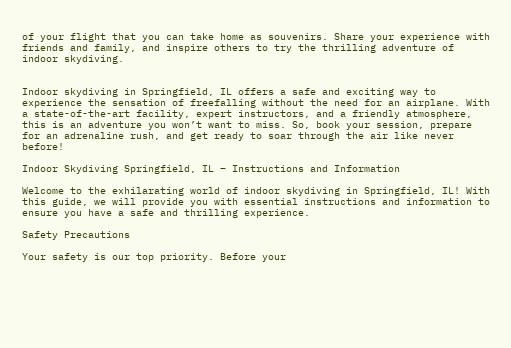of your flight that you can take home as souvenirs. Share your experience with friends and family, and inspire others to try the thrilling adventure of indoor skydiving.


Indoor skydiving in Springfield, IL offers a safe and exciting way to experience the sensation of freefalling without the need for an airplane. With a state-of-the-art facility, expert instructors, and a friendly atmosphere, this is an adventure you won’t want to miss. So, book your session, prepare for an adrenaline rush, and get ready to soar through the air like never before!

Indoor Skydiving Springfield, IL – Instructions and Information

Welcome to the exhilarating world of indoor skydiving in Springfield, IL! With this guide, we will provide you with essential instructions and information to ensure you have a safe and thrilling experience.

Safety Precautions

Your safety is our top priority. Before your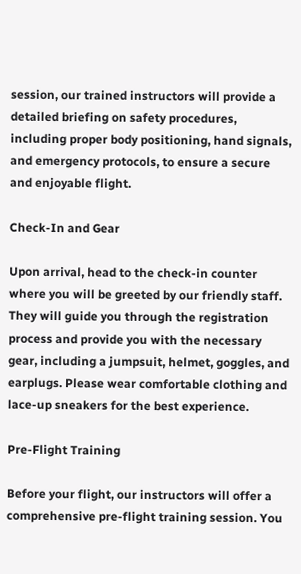session, our trained instructors will provide a detailed briefing on safety procedures, including proper body positioning, hand signals, and emergency protocols, to ensure a secure and enjoyable flight.

Check-In and Gear

Upon arrival, head to the check-in counter where you will be greeted by our friendly staff. They will guide you through the registration process and provide you with the necessary gear, including a jumpsuit, helmet, goggles, and earplugs. Please wear comfortable clothing and lace-up sneakers for the best experience.

Pre-Flight Training

Before your flight, our instructors will offer a comprehensive pre-flight training session. You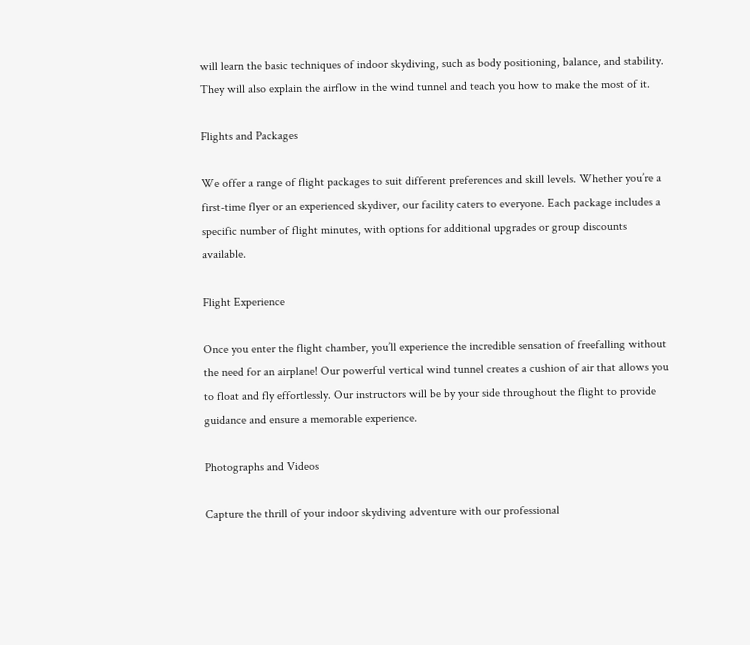will learn the basic techniques of indoor skydiving, such as body positioning, balance, and stability. They will also explain the airflow in the wind tunnel and teach you how to make the most of it.

Flights and Packages

We offer a range of flight packages to suit different preferences and skill levels. Whether you’re a first-time flyer or an experienced skydiver, our facility caters to everyone. Each package includes a specific number of flight minutes, with options for additional upgrades or group discounts available.

Flight Experience

Once you enter the flight chamber, you’ll experience the incredible sensation of freefalling without the need for an airplane! Our powerful vertical wind tunnel creates a cushion of air that allows you to float and fly effortlessly. Our instructors will be by your side throughout the flight to provide guidance and ensure a memorable experience.

Photographs and Videos

Capture the thrill of your indoor skydiving adventure with our professional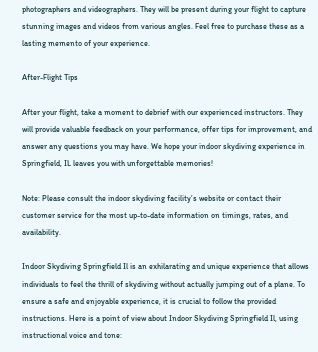photographers and videographers. They will be present during your flight to capture stunning images and videos from various angles. Feel free to purchase these as a lasting memento of your experience.

After-Flight Tips

After your flight, take a moment to debrief with our experienced instructors. They will provide valuable feedback on your performance, offer tips for improvement, and answer any questions you may have. We hope your indoor skydiving experience in Springfield, IL leaves you with unforgettable memories!

Note: Please consult the indoor skydiving facility’s website or contact their customer service for the most up-to-date information on timings, rates, and availability.

Indoor Skydiving Springfield Il is an exhilarating and unique experience that allows individuals to feel the thrill of skydiving without actually jumping out of a plane. To ensure a safe and enjoyable experience, it is crucial to follow the provided instructions. Here is a point of view about Indoor Skydiving Springfield Il, using instructional voice and tone: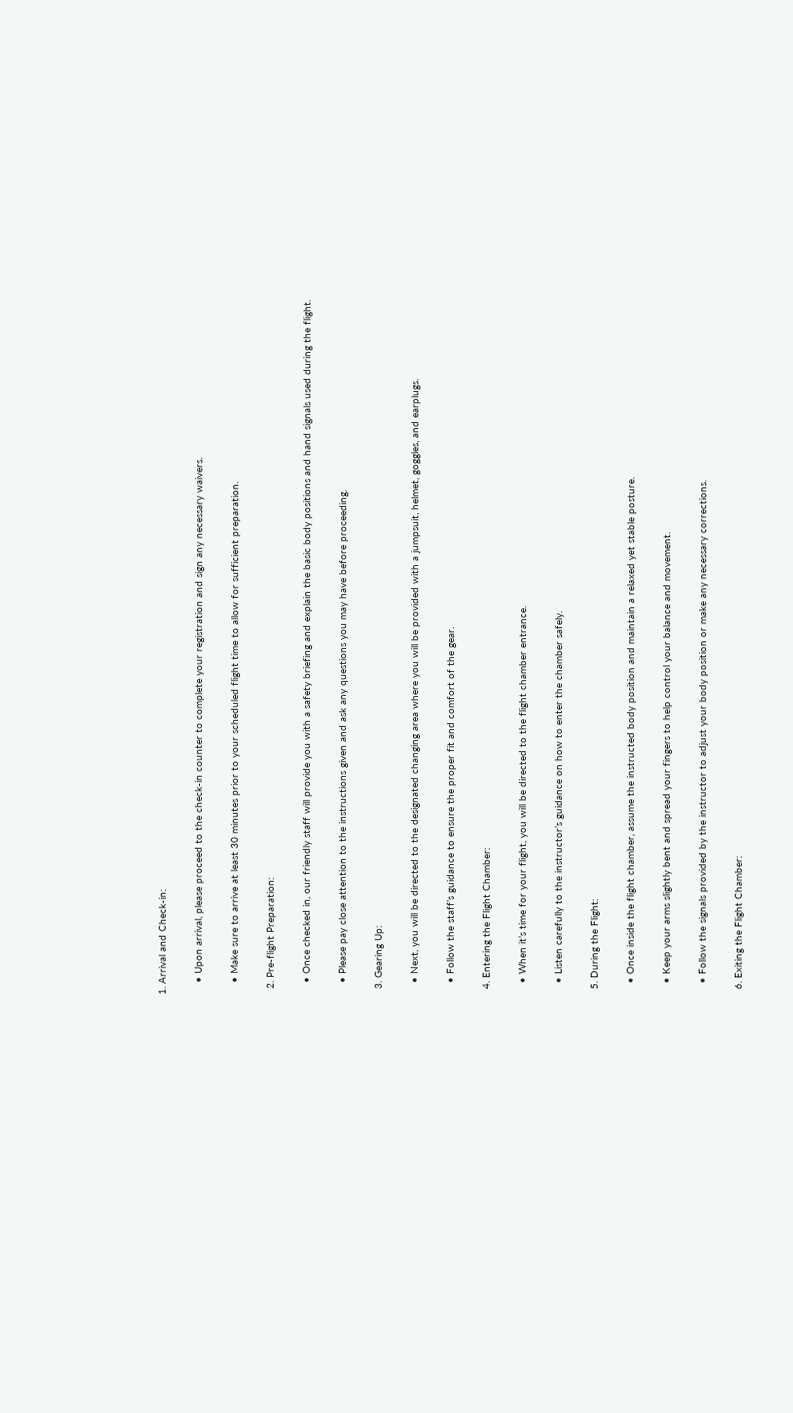1. Arrival and Check-in:

    • Upon arrival, please proceed to the check-in counter to complete your registration and sign any necessary waivers.

    • Make sure to arrive at least 30 minutes prior to your scheduled flight time to allow for sufficient preparation.

  2. Pre-flight Preparation:

    • Once checked in, our friendly staff will provide you with a safety briefing and explain the basic body positions and hand signals used during the flight.

    • Please pay close attention to the instructions given and ask any questions you may have before proceeding.

  3. Gearing Up:

    • Next, you will be directed to the designated changing area where you will be provided with a jumpsuit, helmet, goggles, and earplugs.

    • Follow the staff’s guidance to ensure the proper fit and comfort of the gear.

  4. Entering the Flight Chamber:

    • When it’s time for your flight, you will be directed to the flight chamber entrance.

    • Listen carefully to the instructor’s guidance on how to enter the chamber safely.

  5. During the Flight:

    • Once inside the flight chamber, assume the instructed body position and maintain a relaxed yet stable posture.

    • Keep your arms slightly bent and spread your fingers to help control your balance and movement.

    • Follow the signals provided by the instructor to adjust your body position or make any necessary corrections.

  6. Exiting the Flight Chamber: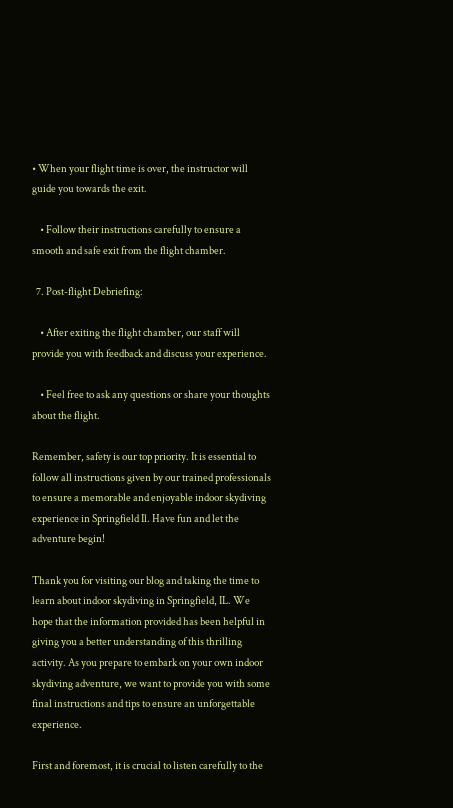• When your flight time is over, the instructor will guide you towards the exit.

    • Follow their instructions carefully to ensure a smooth and safe exit from the flight chamber.

  7. Post-flight Debriefing:

    • After exiting the flight chamber, our staff will provide you with feedback and discuss your experience.

    • Feel free to ask any questions or share your thoughts about the flight.

Remember, safety is our top priority. It is essential to follow all instructions given by our trained professionals to ensure a memorable and enjoyable indoor skydiving experience in Springfield Il. Have fun and let the adventure begin!

Thank you for visiting our blog and taking the time to learn about indoor skydiving in Springfield, IL. We hope that the information provided has been helpful in giving you a better understanding of this thrilling activity. As you prepare to embark on your own indoor skydiving adventure, we want to provide you with some final instructions and tips to ensure an unforgettable experience.

First and foremost, it is crucial to listen carefully to the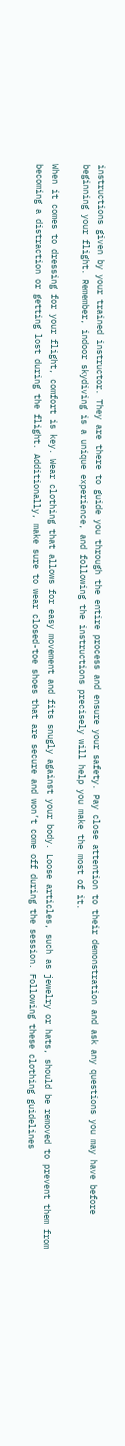instructions given by your trained instructor. They are there to guide you through the entire process and ensure your safety. Pay close attention to their demonstration and ask any questions you may have before beginning your flight. Remember, indoor skydiving is a unique experience, and following the instructions precisely will help you make the most of it.

When it comes to dressing for your flight, comfort is key. Wear clothing that allows for easy movement and fits snugly against your body. Loose articles, such as jewelry or hats, should be removed to prevent them from becoming a distraction or getting lost during the flight. Additionally, make sure to wear closed-toe shoes that are secure and won’t come off during the session. Following these clothing guidelines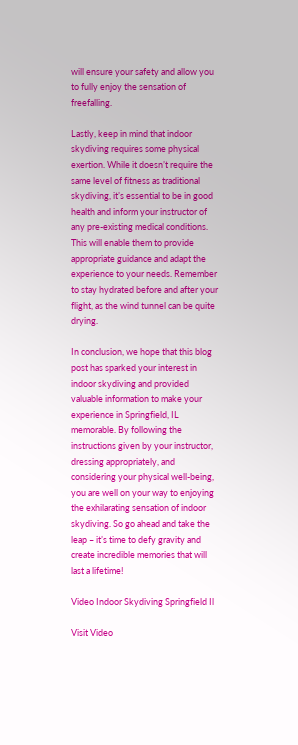will ensure your safety and allow you to fully enjoy the sensation of freefalling.

Lastly, keep in mind that indoor skydiving requires some physical exertion. While it doesn’t require the same level of fitness as traditional skydiving, it’s essential to be in good health and inform your instructor of any pre-existing medical conditions. This will enable them to provide appropriate guidance and adapt the experience to your needs. Remember to stay hydrated before and after your flight, as the wind tunnel can be quite drying.

In conclusion, we hope that this blog post has sparked your interest in indoor skydiving and provided valuable information to make your experience in Springfield, IL memorable. By following the instructions given by your instructor, dressing appropriately, and considering your physical well-being, you are well on your way to enjoying the exhilarating sensation of indoor skydiving. So go ahead and take the leap – it’s time to defy gravity and create incredible memories that will last a lifetime!

Video Indoor Skydiving Springfield Il

Visit Video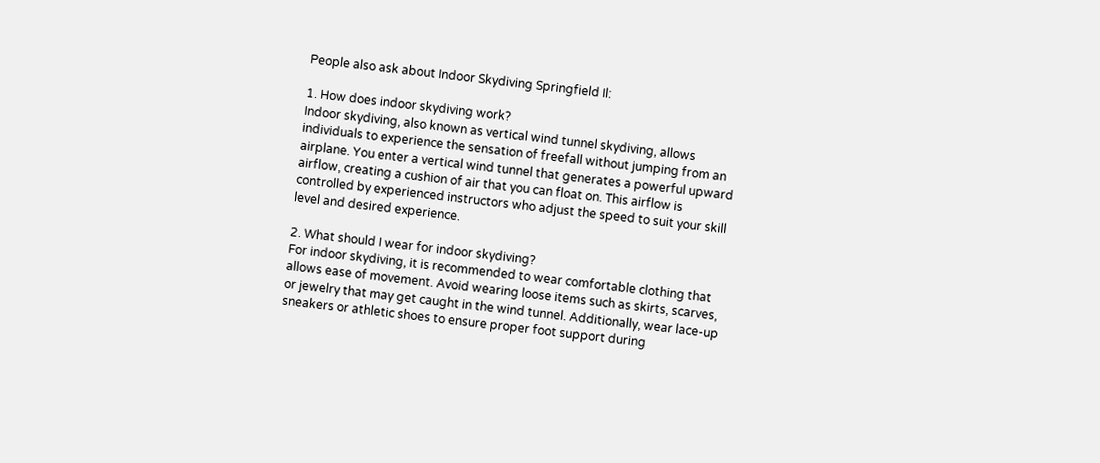People also ask about Indoor Skydiving Springfield Il:

1. How does indoor skydiving work?
Indoor skydiving, also known as vertical wind tunnel skydiving, allows individuals to experience the sensation of freefall without jumping from an airplane. You enter a vertical wind tunnel that generates a powerful upward airflow, creating a cushion of air that you can float on. This airflow is controlled by experienced instructors who adjust the speed to suit your skill level and desired experience.

2. What should I wear for indoor skydiving?
For indoor skydiving, it is recommended to wear comfortable clothing that allows ease of movement. Avoid wearing loose items such as skirts, scarves, or jewelry that may get caught in the wind tunnel. Additionally, wear lace-up sneakers or athletic shoes to ensure proper foot support during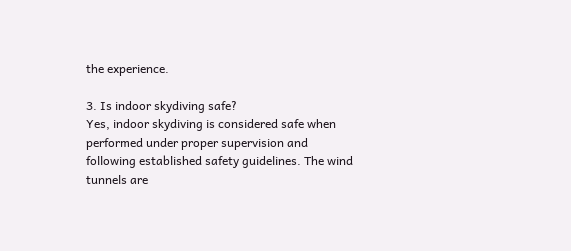the experience.

3. Is indoor skydiving safe?
Yes, indoor skydiving is considered safe when performed under proper supervision and following established safety guidelines. The wind tunnels are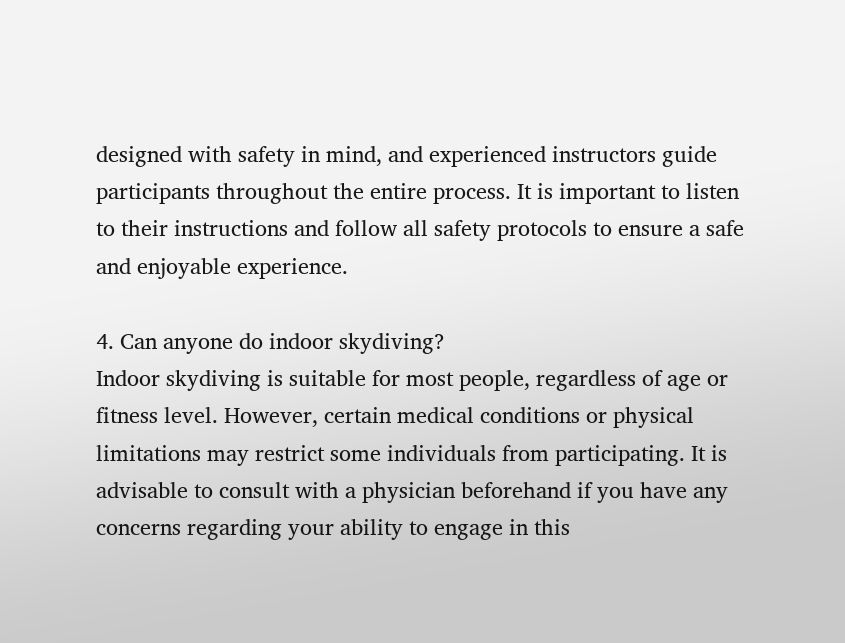designed with safety in mind, and experienced instructors guide participants throughout the entire process. It is important to listen to their instructions and follow all safety protocols to ensure a safe and enjoyable experience.

4. Can anyone do indoor skydiving?
Indoor skydiving is suitable for most people, regardless of age or fitness level. However, certain medical conditions or physical limitations may restrict some individuals from participating. It is advisable to consult with a physician beforehand if you have any concerns regarding your ability to engage in this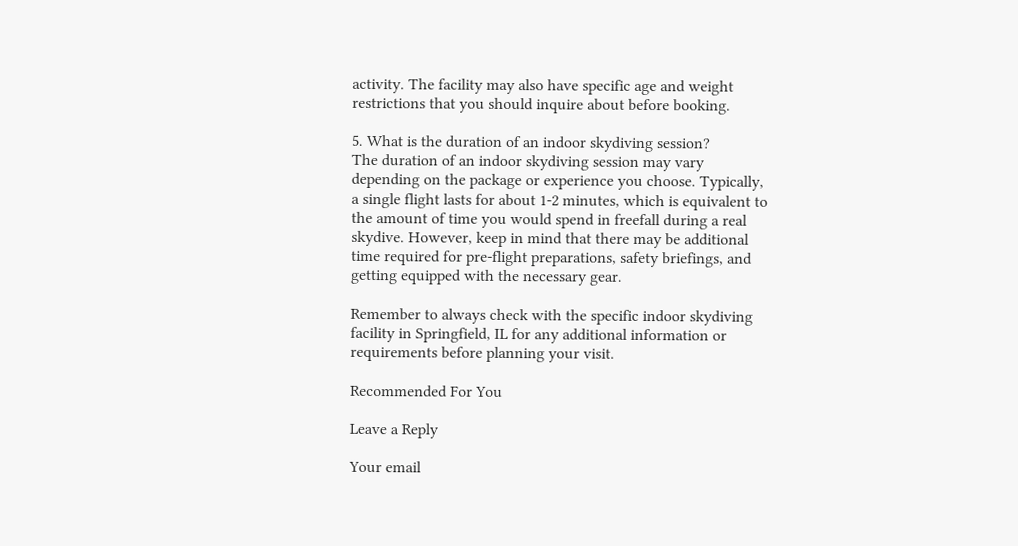activity. The facility may also have specific age and weight restrictions that you should inquire about before booking.

5. What is the duration of an indoor skydiving session?
The duration of an indoor skydiving session may vary depending on the package or experience you choose. Typically, a single flight lasts for about 1-2 minutes, which is equivalent to the amount of time you would spend in freefall during a real skydive. However, keep in mind that there may be additional time required for pre-flight preparations, safety briefings, and getting equipped with the necessary gear.

Remember to always check with the specific indoor skydiving facility in Springfield, IL for any additional information or requirements before planning your visit.

Recommended For You

Leave a Reply

Your email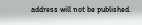address will not be published.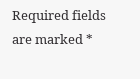Required fields are marked *